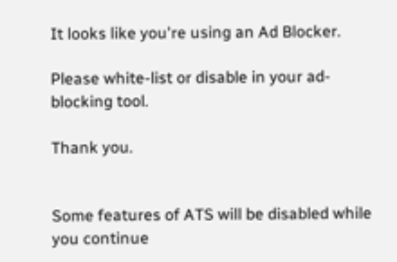It looks like you're using an Ad Blocker.

Please white-list or disable in your ad-blocking tool.

Thank you.


Some features of ATS will be disabled while you continue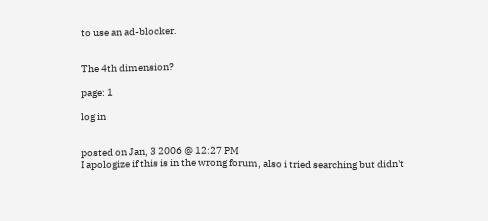to use an ad-blocker.


The 4th dimension?

page: 1

log in


posted on Jan, 3 2006 @ 12:27 PM
I apologize if this is in the wrong forum, also i tried searching but didn't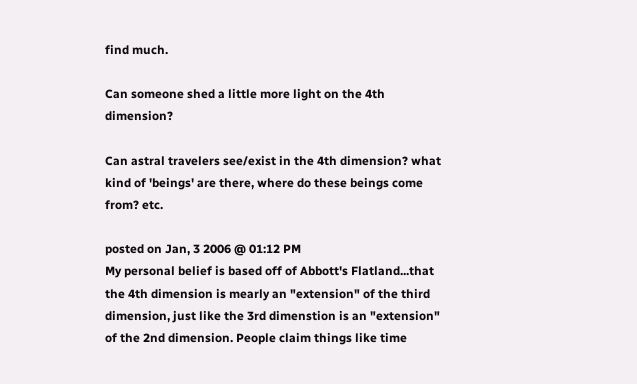find much.

Can someone shed a little more light on the 4th dimension?

Can astral travelers see/exist in the 4th dimension? what kind of 'beings' are there, where do these beings come from? etc.

posted on Jan, 3 2006 @ 01:12 PM
My personal belief is based off of Abbott's Flatland...that the 4th dimension is mearly an "extension" of the third dimension, just like the 3rd dimenstion is an "extension" of the 2nd dimension. People claim things like time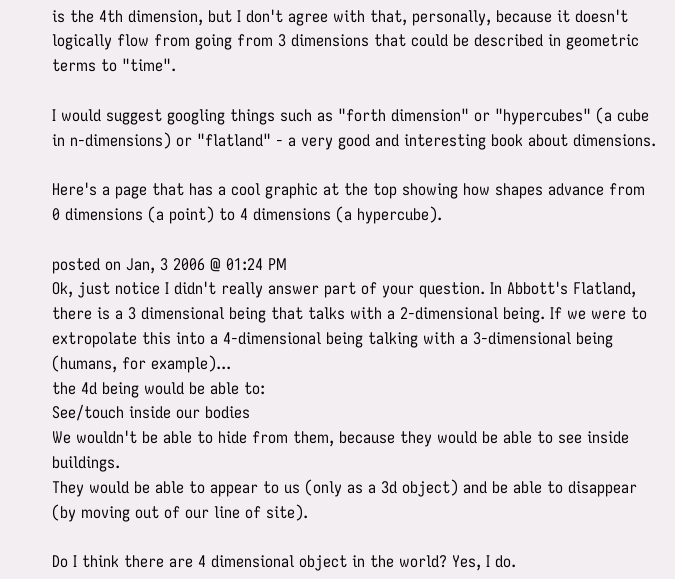is the 4th dimension, but I don't agree with that, personally, because it doesn't logically flow from going from 3 dimensions that could be described in geometric terms to "time".

I would suggest googling things such as "forth dimension" or "hypercubes" (a cube in n-dimensions) or "flatland" - a very good and interesting book about dimensions.

Here's a page that has a cool graphic at the top showing how shapes advance from 0 dimensions (a point) to 4 dimensions (a hypercube).

posted on Jan, 3 2006 @ 01:24 PM
Ok, just notice I didn't really answer part of your question. In Abbott's Flatland, there is a 3 dimensional being that talks with a 2-dimensional being. If we were to extropolate this into a 4-dimensional being talking with a 3-dimensional being (humans, for example)...
the 4d being would be able to:
See/touch inside our bodies
We wouldn't be able to hide from them, because they would be able to see inside buildings.
They would be able to appear to us (only as a 3d object) and be able to disappear (by moving out of our line of site).

Do I think there are 4 dimensional object in the world? Yes, I do.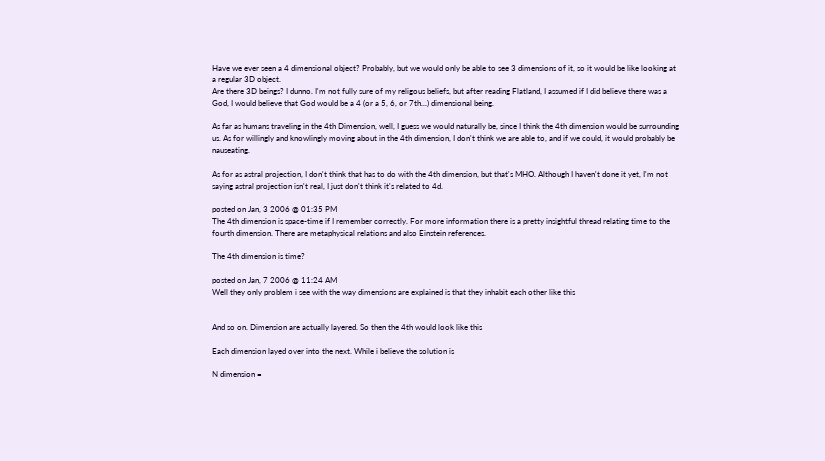Have we ever seen a 4 dimensional object? Probably, but we would only be able to see 3 dimensions of it, so it would be like looking at a regular 3D object.
Are there 3D beings? I dunno. I'm not fully sure of my religous beliefs, but after reading Flatland, I assumed if I did believe there was a God, I would believe that God would be a 4 (or a 5, 6, or 7th...) dimensional being.

As far as humans traveling in the 4th Dimension, well, I guess we would naturally be, since I think the 4th dimension would be surrounding us. As for willingly and knowlingly moving about in the 4th dimension, I don't think we are able to, and if we could, it would probably be nauseating.

As for as astral projection, I don't think that has to do with the 4th dimension, but that's MHO. Although I haven't done it yet, I'm not saying astral projection isn't real, I just don't think it's related to 4d.

posted on Jan, 3 2006 @ 01:35 PM
The 4th dimension is space-time if I remember correctly. For more information there is a pretty insightful thread relating time to the fourth dimension. There are metaphysical relations and also Einstein references.

The 4th dimension is time?

posted on Jan, 7 2006 @ 11:24 AM
Well they only problem i see with the way dimensions are explained is that they inhabit each other like this


And so on. Dimension are actually layered. So then the 4th would look like this

Each dimension layed over into the next. While i believe the solution is

N dimension =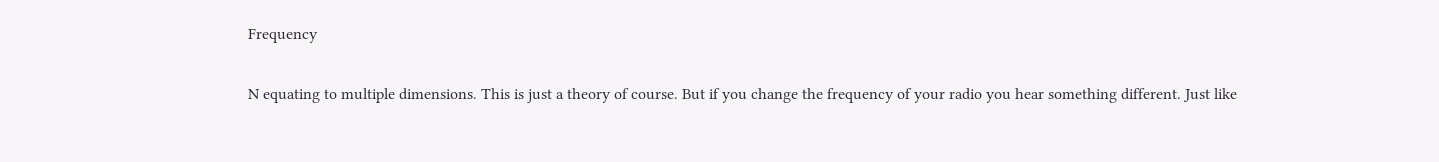Frequency

N equating to multiple dimensions. This is just a theory of course. But if you change the frequency of your radio you hear something different. Just like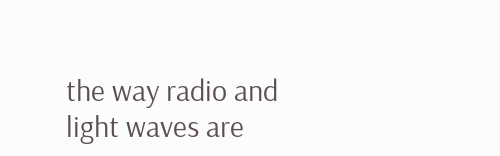the way radio and light waves are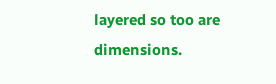layered so too are dimensions.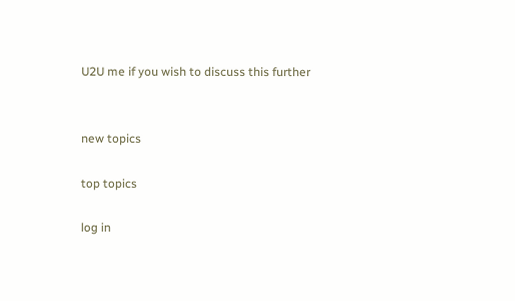U2U me if you wish to discuss this further


new topics

top topics

log in